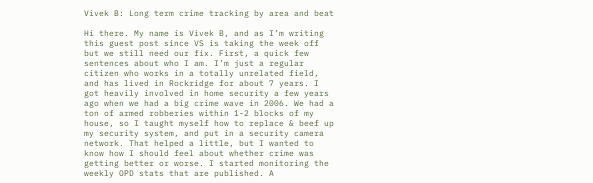Vivek B: Long term crime tracking by area and beat

Hi there. My name is Vivek B, and as I’m writing this guest post since VS is taking the week off but we still need our fix. First, a quick few sentences about who I am. I’m just a regular citizen who works in a totally unrelated field, and has lived in Rockridge for about 7 years. I got heavily involved in home security a few years ago when we had a big crime wave in 2006. We had a ton of armed robberies within 1-2 blocks of my house, so I taught myself how to replace & beef up my security system, and put in a security camera network. That helped a little, but I wanted to know how I should feel about whether crime was getting better or worse. I started monitoring the weekly OPD stats that are published. A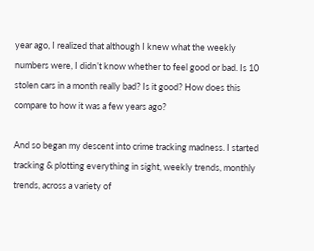year ago, I realized that although I knew what the weekly numbers were, I didn’t know whether to feel good or bad. Is 10 stolen cars in a month really bad? Is it good? How does this compare to how it was a few years ago?

And so began my descent into crime tracking madness. I started tracking & plotting everything in sight, weekly trends, monthly trends, across a variety of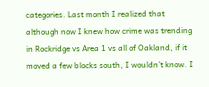categories. Last month I realized that although now I knew how crime was trending in Rockridge vs Area 1 vs all of Oakland, if it moved a few blocks south, I wouldn’t know. I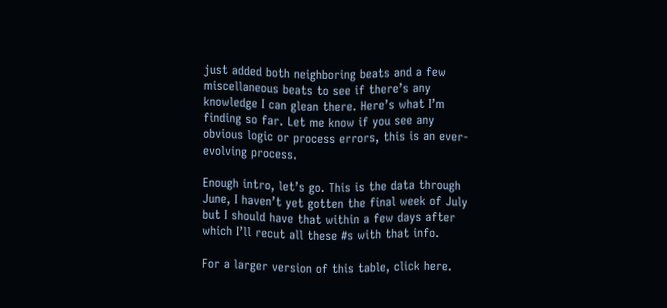just added both neighboring beats and a few miscellaneous beats to see if there’s any knowledge I can glean there. Here’s what I’m finding so far. Let me know if you see any obvious logic or process errors, this is an ever-evolving process.

Enough intro, let’s go. This is the data through June, I haven’t yet gotten the final week of July but I should have that within a few days after which I’ll recut all these #s with that info.

For a larger version of this table, click here.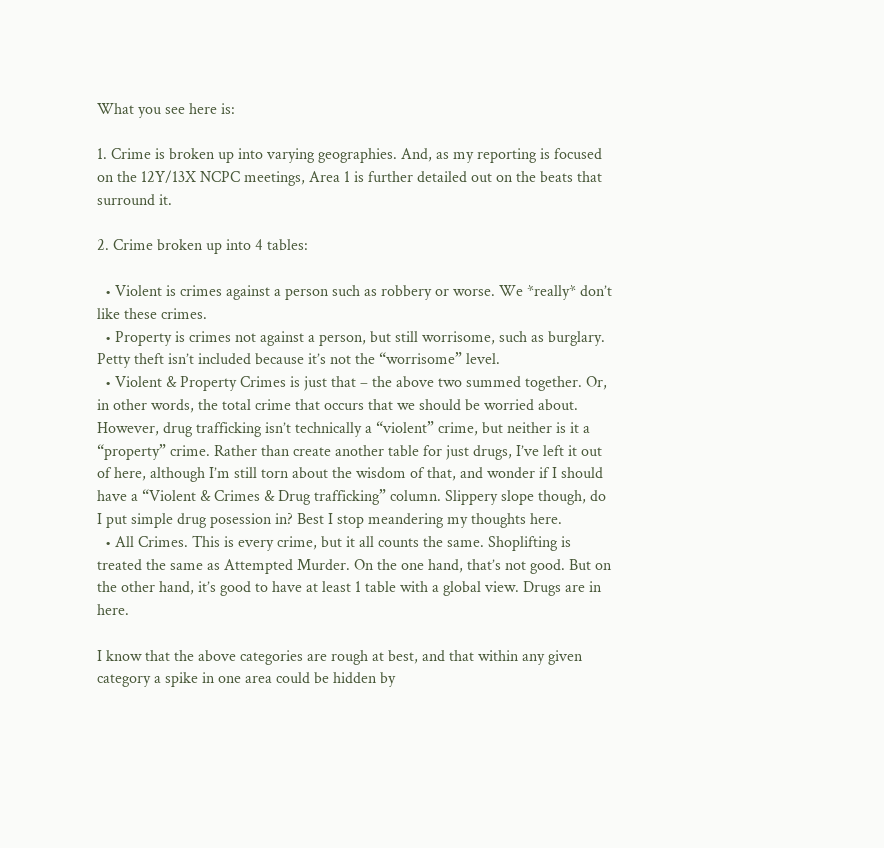What you see here is:

1. Crime is broken up into varying geographies. And, as my reporting is focused on the 12Y/13X NCPC meetings, Area 1 is further detailed out on the beats that surround it.

2. Crime broken up into 4 tables:

  • Violent is crimes against a person such as robbery or worse. We *really* don’t like these crimes.
  • Property is crimes not against a person, but still worrisome, such as burglary. Petty theft isn’t included because it’s not the “worrisome” level.
  • Violent & Property Crimes is just that – the above two summed together. Or, in other words, the total crime that occurs that we should be worried about. However, drug trafficking isn’t technically a “violent” crime, but neither is it a “property” crime. Rather than create another table for just drugs, I’ve left it out of here, although I’m still torn about the wisdom of that, and wonder if I should have a “Violent & Crimes & Drug trafficking” column. Slippery slope though, do I put simple drug posession in? Best I stop meandering my thoughts here.
  • All Crimes. This is every crime, but it all counts the same. Shoplifting is treated the same as Attempted Murder. On the one hand, that’s not good. But on the other hand, it’s good to have at least 1 table with a global view. Drugs are in here.

I know that the above categories are rough at best, and that within any given category a spike in one area could be hidden by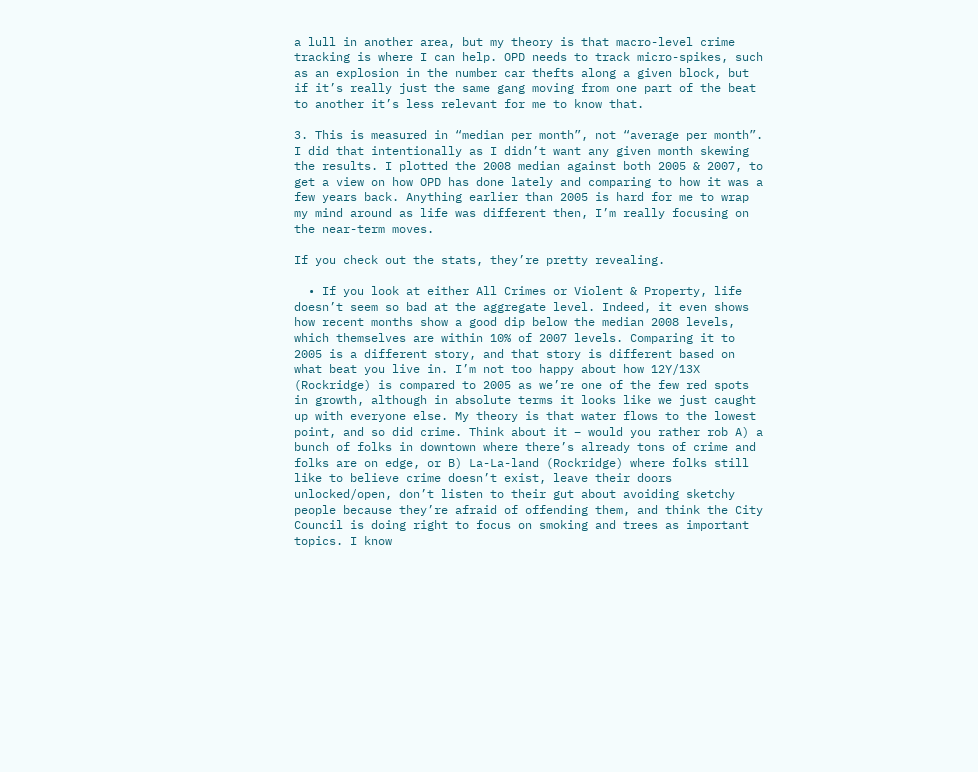a lull in another area, but my theory is that macro-level crime tracking is where I can help. OPD needs to track micro-spikes, such as an explosion in the number car thefts along a given block, but if it’s really just the same gang moving from one part of the beat to another it’s less relevant for me to know that.

3. This is measured in “median per month”, not “average per month”. I did that intentionally as I didn’t want any given month skewing the results. I plotted the 2008 median against both 2005 & 2007, to get a view on how OPD has done lately and comparing to how it was a few years back. Anything earlier than 2005 is hard for me to wrap my mind around as life was different then, I’m really focusing on the near-term moves.

If you check out the stats, they’re pretty revealing.

  • If you look at either All Crimes or Violent & Property, life doesn’t seem so bad at the aggregate level. Indeed, it even shows how recent months show a good dip below the median 2008 levels, which themselves are within 10% of 2007 levels. Comparing it to 2005 is a different story, and that story is different based on what beat you live in. I’m not too happy about how 12Y/13X (Rockridge) is compared to 2005 as we’re one of the few red spots in growth, although in absolute terms it looks like we just caught up with everyone else. My theory is that water flows to the lowest point, and so did crime. Think about it – would you rather rob A) a bunch of folks in downtown where there’s already tons of crime and folks are on edge, or B) La-La-land (Rockridge) where folks still like to believe crime doesn’t exist, leave their doors unlocked/open, don’t listen to their gut about avoiding sketchy people because they’re afraid of offending them, and think the City Council is doing right to focus on smoking and trees as important topics. I know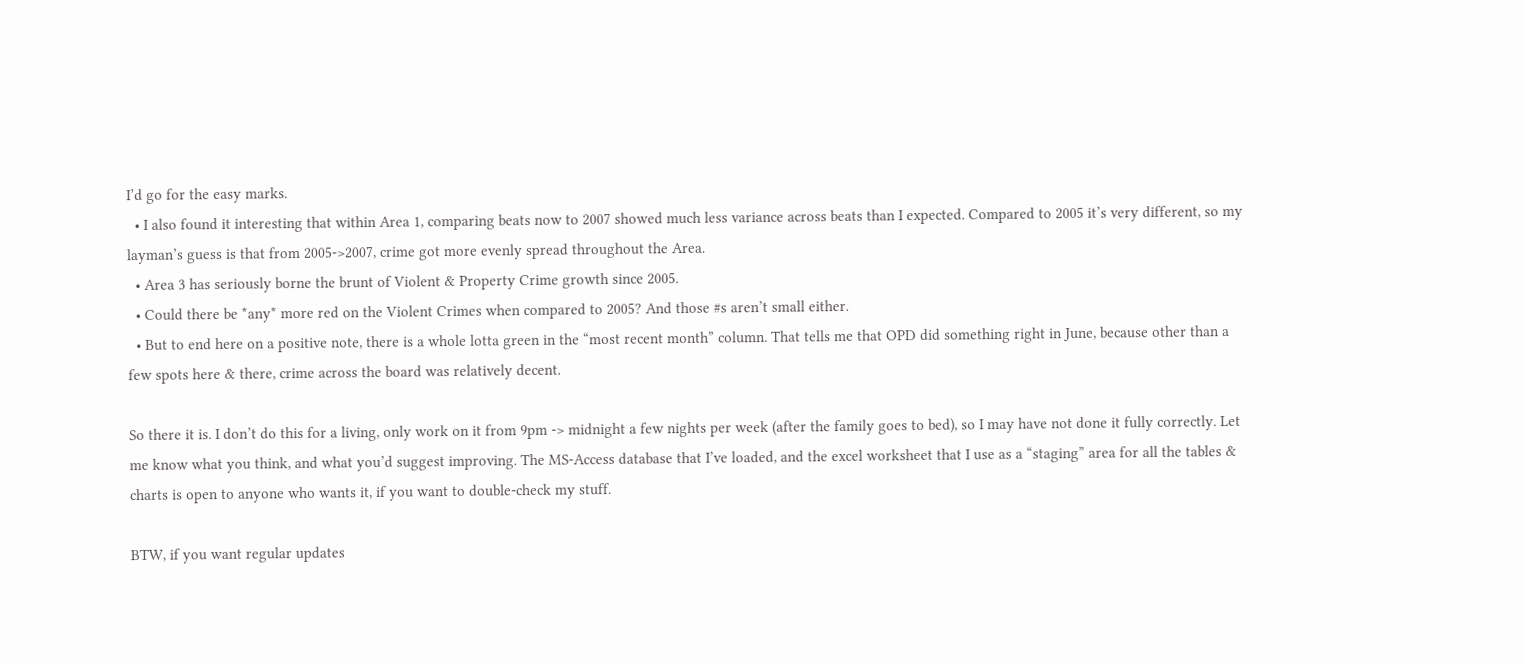I’d go for the easy marks.
  • I also found it interesting that within Area 1, comparing beats now to 2007 showed much less variance across beats than I expected. Compared to 2005 it’s very different, so my layman’s guess is that from 2005->2007, crime got more evenly spread throughout the Area.
  • Area 3 has seriously borne the brunt of Violent & Property Crime growth since 2005.
  • Could there be *any* more red on the Violent Crimes when compared to 2005? And those #s aren’t small either.
  • But to end here on a positive note, there is a whole lotta green in the “most recent month” column. That tells me that OPD did something right in June, because other than a few spots here & there, crime across the board was relatively decent.

So there it is. I don’t do this for a living, only work on it from 9pm -> midnight a few nights per week (after the family goes to bed), so I may have not done it fully correctly. Let me know what you think, and what you’d suggest improving. The MS-Access database that I’ve loaded, and the excel worksheet that I use as a “staging” area for all the tables & charts is open to anyone who wants it, if you want to double-check my stuff.

BTW, if you want regular updates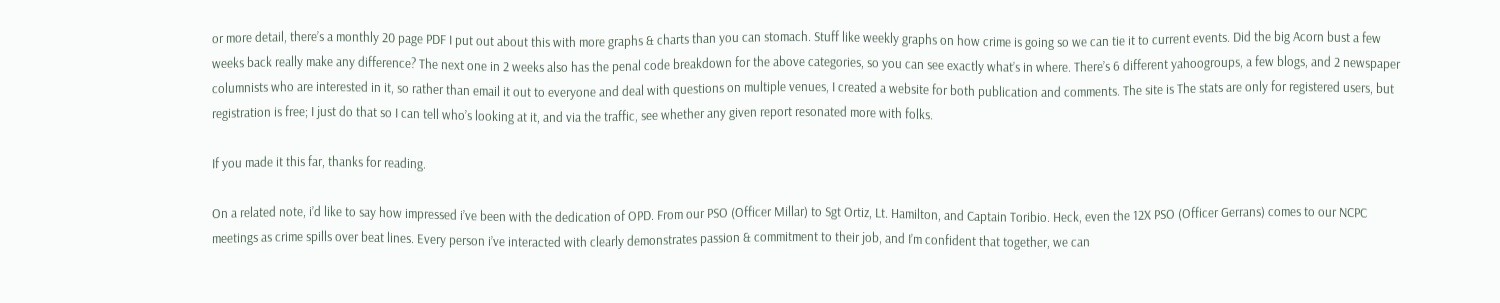or more detail, there’s a monthly 20 page PDF I put out about this with more graphs & charts than you can stomach. Stuff like weekly graphs on how crime is going so we can tie it to current events. Did the big Acorn bust a few weeks back really make any difference? The next one in 2 weeks also has the penal code breakdown for the above categories, so you can see exactly what’s in where. There’s 6 different yahoogroups, a few blogs, and 2 newspaper columnists who are interested in it, so rather than email it out to everyone and deal with questions on multiple venues, I created a website for both publication and comments. The site is The stats are only for registered users, but registration is free; I just do that so I can tell who’s looking at it, and via the traffic, see whether any given report resonated more with folks.

If you made it this far, thanks for reading.

On a related note, i’d like to say how impressed i’ve been with the dedication of OPD. From our PSO (Officer Millar) to Sgt Ortiz, Lt. Hamilton, and Captain Toribio. Heck, even the 12X PSO (Officer Gerrans) comes to our NCPC meetings as crime spills over beat lines. Every person i’ve interacted with clearly demonstrates passion & commitment to their job, and I’m confident that together, we can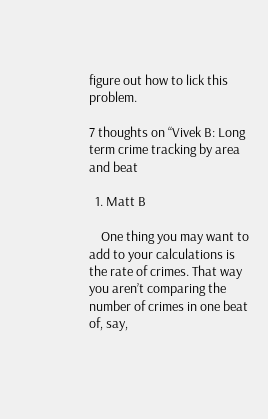figure out how to lick this problem.

7 thoughts on “Vivek B: Long term crime tracking by area and beat

  1. Matt B

    One thing you may want to add to your calculations is the rate of crimes. That way you aren’t comparing the number of crimes in one beat of, say,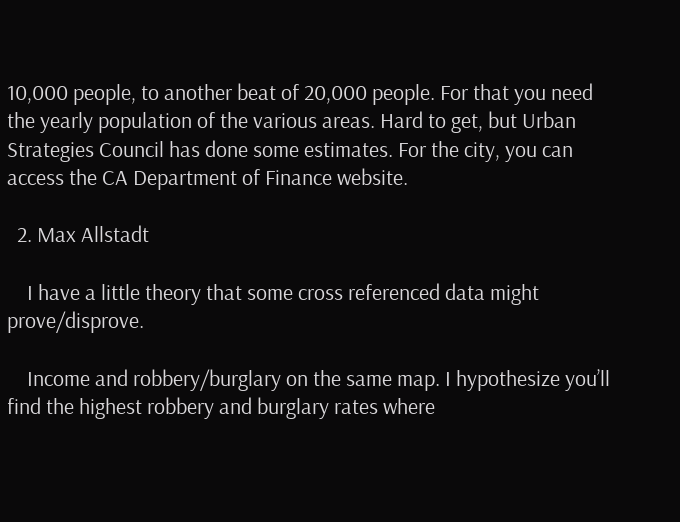10,000 people, to another beat of 20,000 people. For that you need the yearly population of the various areas. Hard to get, but Urban Strategies Council has done some estimates. For the city, you can access the CA Department of Finance website.

  2. Max Allstadt

    I have a little theory that some cross referenced data might prove/disprove.

    Income and robbery/burglary on the same map. I hypothesize you’ll find the highest robbery and burglary rates where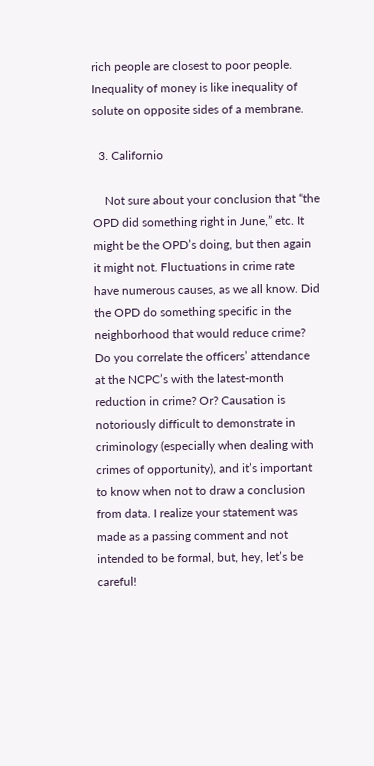rich people are closest to poor people. Inequality of money is like inequality of solute on opposite sides of a membrane.

  3. Californio

    Not sure about your conclusion that “the OPD did something right in June,” etc. It might be the OPD’s doing, but then again it might not. Fluctuations in crime rate have numerous causes, as we all know. Did the OPD do something specific in the neighborhood that would reduce crime? Do you correlate the officers’ attendance at the NCPC’s with the latest-month reduction in crime? Or? Causation is notoriously difficult to demonstrate in criminology (especially when dealing with crimes of opportunity), and it’s important to know when not to draw a conclusion from data. I realize your statement was made as a passing comment and not intended to be formal, but, hey, let’s be careful!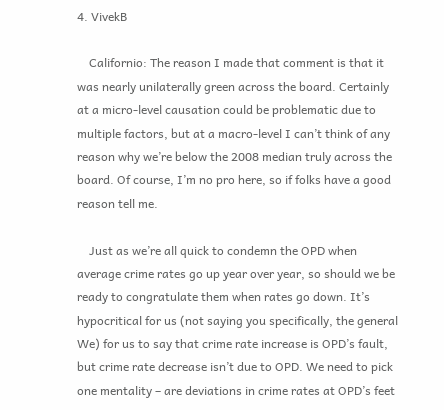4. VivekB

    Californio: The reason I made that comment is that it was nearly unilaterally green across the board. Certainly at a micro-level causation could be problematic due to multiple factors, but at a macro-level I can’t think of any reason why we’re below the 2008 median truly across the board. Of course, I’m no pro here, so if folks have a good reason tell me.

    Just as we’re all quick to condemn the OPD when average crime rates go up year over year, so should we be ready to congratulate them when rates go down. It’s hypocritical for us (not saying you specifically, the general We) for us to say that crime rate increase is OPD’s fault, but crime rate decrease isn’t due to OPD. We need to pick one mentality – are deviations in crime rates at OPD’s feet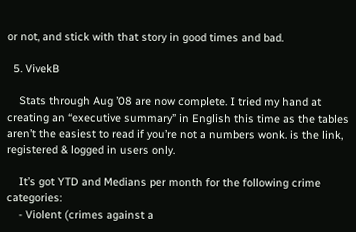or not, and stick with that story in good times and bad.

  5. VivekB

    Stats through Aug ’08 are now complete. I tried my hand at creating an “executive summary” in English this time as the tables aren’t the easiest to read if you’re not a numbers wonk. is the link, registered & logged in users only.

    It’s got YTD and Medians per month for the following crime categories:
    - Violent (crimes against a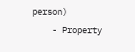person)
    - Property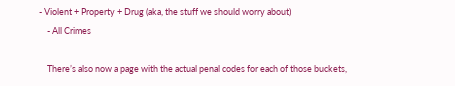- Violent + Property + Drug (aka, the stuff we should worry about)
    - All Crimes

    There’s also now a page with the actual penal codes for each of those buckets,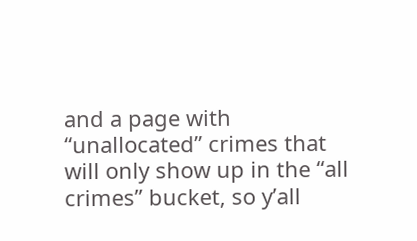and a page with “unallocated” crimes that will only show up in the “all crimes” bucket, so y’all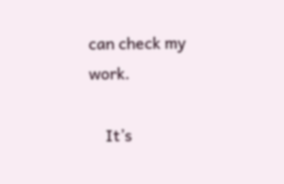can check my work.

    It’s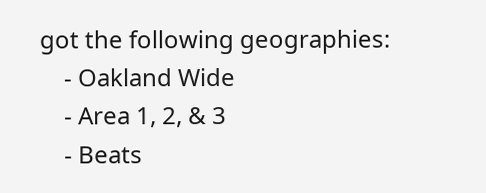got the following geographies:
    - Oakland Wide
    - Area 1, 2, & 3
    - Beats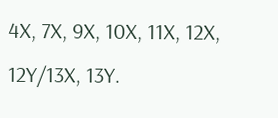4X, 7X, 9X, 10X, 11X, 12X, 12Y/13X, 13Y.